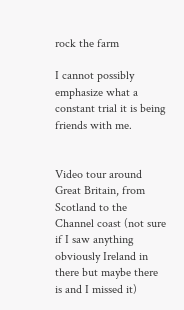rock the farm

I cannot possibly emphasize what a constant trial it is being friends with me.


Video tour around Great Britain, from Scotland to the Channel coast (not sure if I saw anything obviously Ireland in there but maybe there is and I missed it)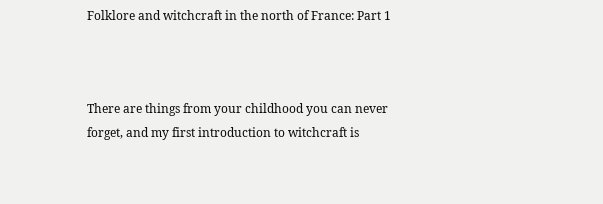Folklore and witchcraft in the north of France: Part 1



There are things from your childhood you can never forget, and my first introduction to witchcraft is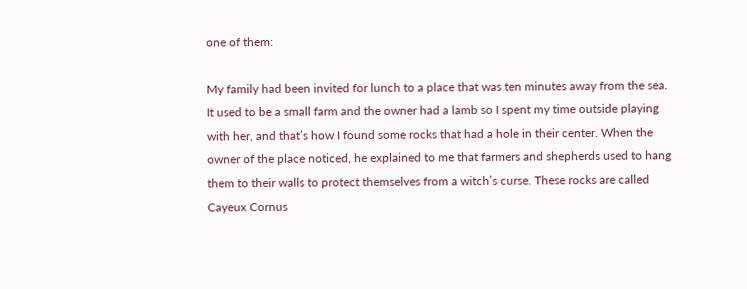one of them:

My family had been invited for lunch to a place that was ten minutes away from the sea. It used to be a small farm and the owner had a lamb so I spent my time outside playing with her, and that’s how I found some rocks that had a hole in their center. When the owner of the place noticed, he explained to me that farmers and shepherds used to hang them to their walls to protect themselves from a witch’s curse. These rocks are called Cayeux Cornus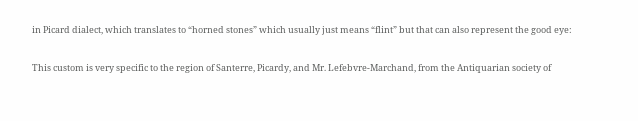in Picard dialect, which translates to “horned stones” which usually just means “flint” but that can also represent the good eye:

This custom is very specific to the region of Santerre, Picardy, and Mr. Lefebvre-Marchand, from the Antiquarian society of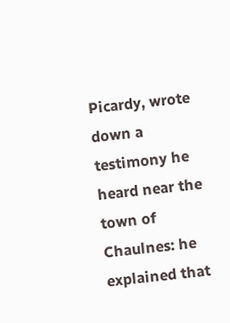Picardy, wrote down a testimony he heard near the town of Chaulnes: he explained that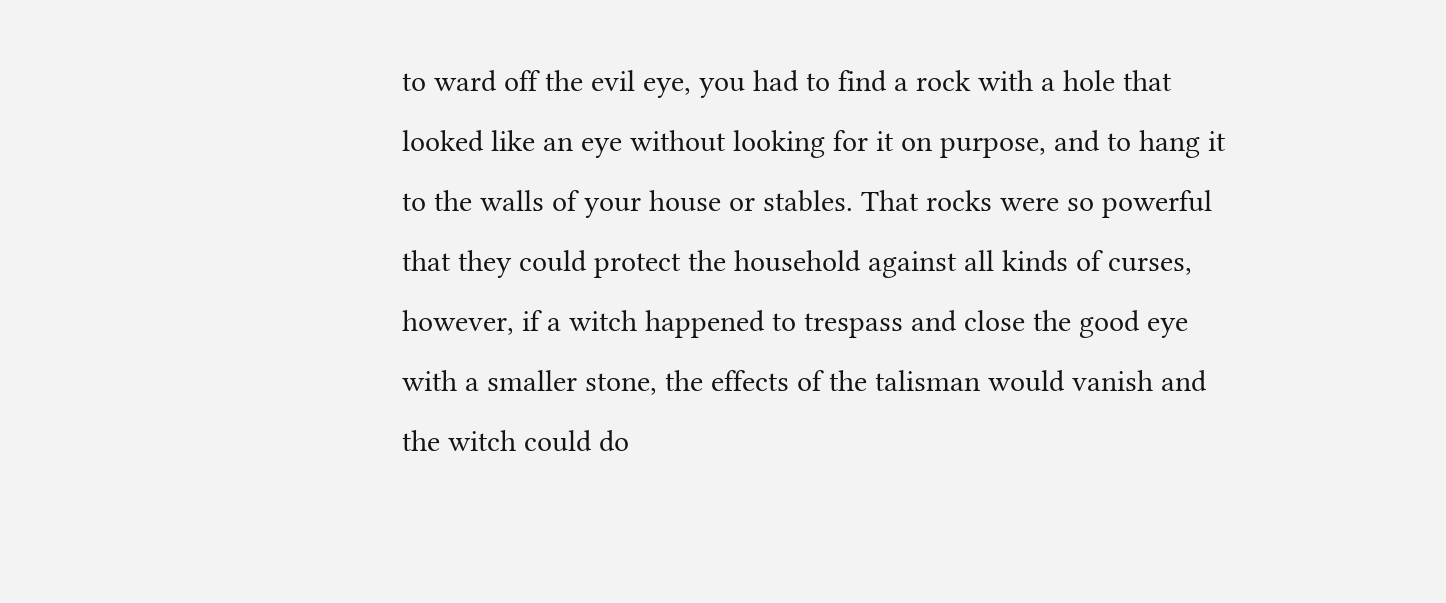to ward off the evil eye, you had to find a rock with a hole that looked like an eye without looking for it on purpose, and to hang it to the walls of your house or stables. That rocks were so powerful that they could protect the household against all kinds of curses, however, if a witch happened to trespass and close the good eye with a smaller stone, the effects of the talisman would vanish and the witch could do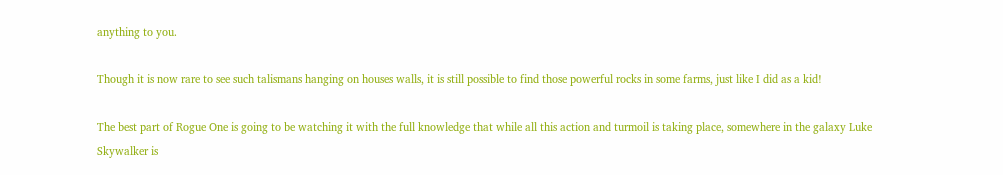anything to you.

Though it is now rare to see such talismans hanging on houses walls, it is still possible to find those powerful rocks in some farms, just like I did as a kid!

The best part of Rogue One is going to be watching it with the full knowledge that while all this action and turmoil is taking place, somewhere in the galaxy Luke Skywalker is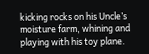kicking rocks on his Uncle’s moisture farm, whining and playing with his toy plane.